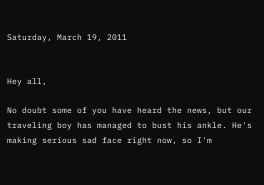Saturday, March 19, 2011


Hey all,

No doubt some of you have heard the news, but our traveling boy has managed to bust his ankle. He's making serious sad face right now, so I'm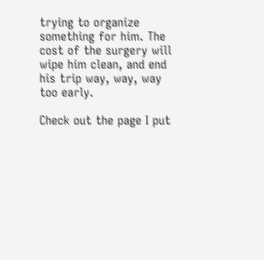trying to organize something for him. The cost of the surgery will wipe him clean, and end his trip way, way, way too early.

Check out the page I put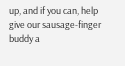up, and if you can, help give our sausage-finger buddy a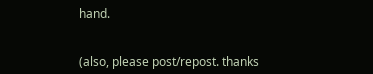hand.


(also, please post/repost. thanks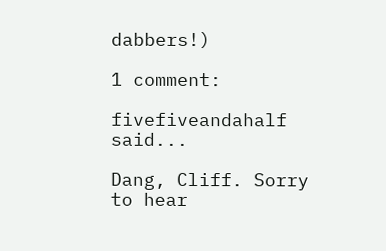dabbers!)

1 comment:

fivefiveandahalf said...

Dang, Cliff. Sorry to hear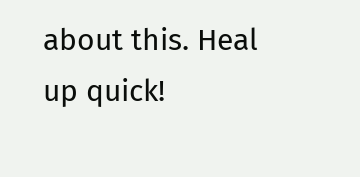about this. Heal up quick!